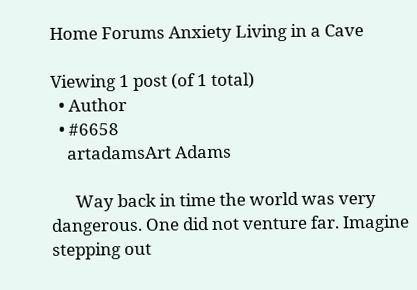Home Forums Anxiety Living in a Cave

Viewing 1 post (of 1 total)
  • Author
  • #6658
    artadamsArt Adams

      Way back in time the world was very dangerous. One did not venture far. Imagine stepping out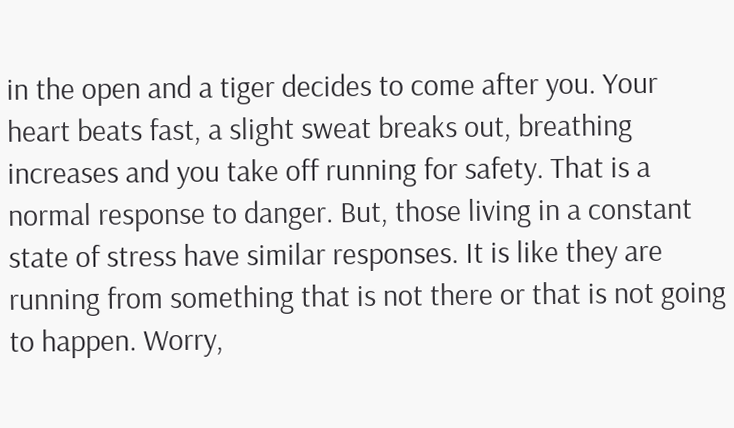in the open and a tiger decides to come after you. Your heart beats fast, a slight sweat breaks out, breathing increases and you take off running for safety. That is a normal response to danger. But, those living in a constant state of stress have similar responses. It is like they are running from something that is not there or that is not going to happen. Worry,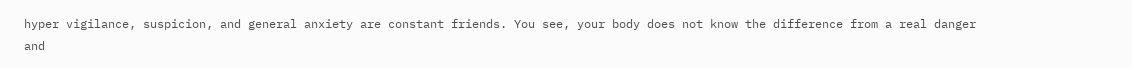hyper vigilance, suspicion, and general anxiety are constant friends. You see, your body does not know the difference from a real danger and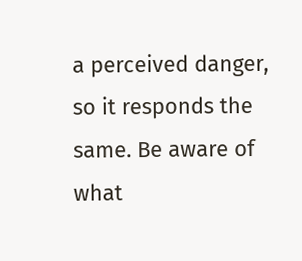a perceived danger, so it responds the same. Be aware of what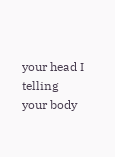your head I telling your body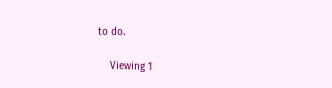to do.

    Viewing 1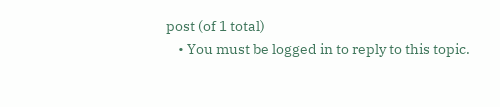post (of 1 total)
    • You must be logged in to reply to this topic.